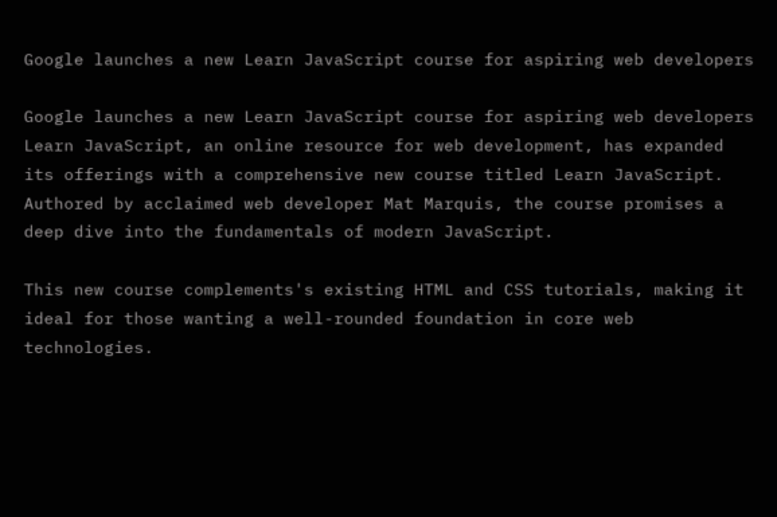Google launches a new Learn JavaScript course for aspiring web developers

Google launches a new Learn JavaScript course for aspiring web developers
Learn JavaScript, an online resource for web development, has expanded its offerings with a comprehensive new course titled Learn JavaScript. Authored by acclaimed web developer Mat Marquis, the course promises a deep dive into the fundamentals of modern JavaScript.

This new course complements's existing HTML and CSS tutorials, making it ideal for those wanting a well-rounded foundation in core web technologies.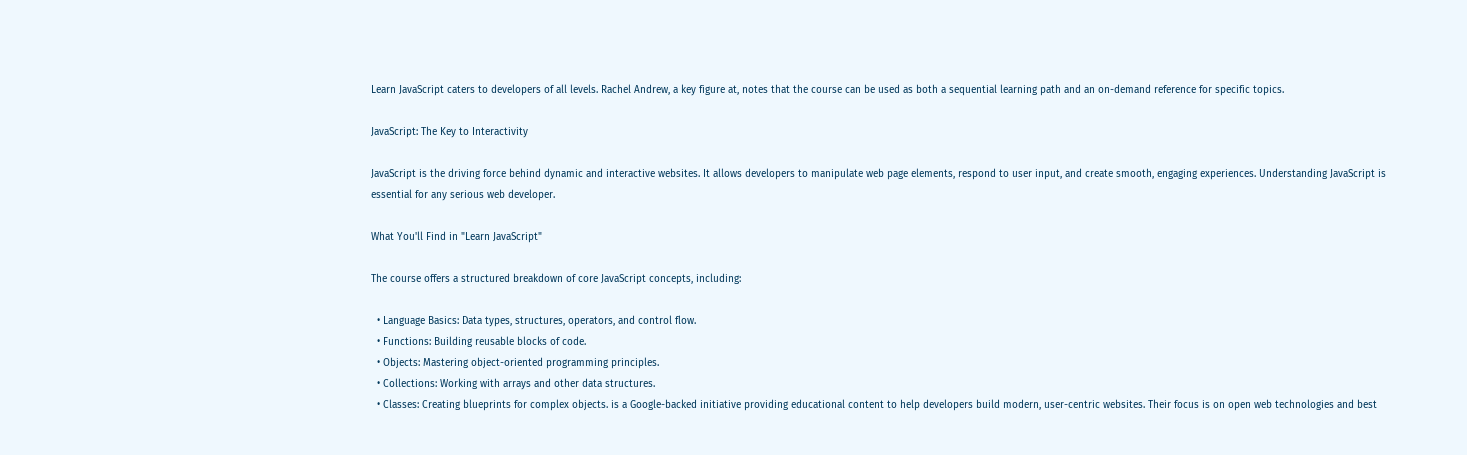Learn JavaScript caters to developers of all levels. Rachel Andrew, a key figure at, notes that the course can be used as both a sequential learning path and an on-demand reference for specific topics.

JavaScript: The Key to Interactivity

JavaScript is the driving force behind dynamic and interactive websites. It allows developers to manipulate web page elements, respond to user input, and create smooth, engaging experiences. Understanding JavaScript is essential for any serious web developer.

What You'll Find in "Learn JavaScript"

The course offers a structured breakdown of core JavaScript concepts, including:

  • Language Basics: Data types, structures, operators, and control flow.
  • Functions: Building reusable blocks of code.
  • Objects: Mastering object-oriented programming principles.
  • Collections: Working with arrays and other data structures.
  • Classes: Creating blueprints for complex objects. is a Google-backed initiative providing educational content to help developers build modern, user-centric websites. Their focus is on open web technologies and best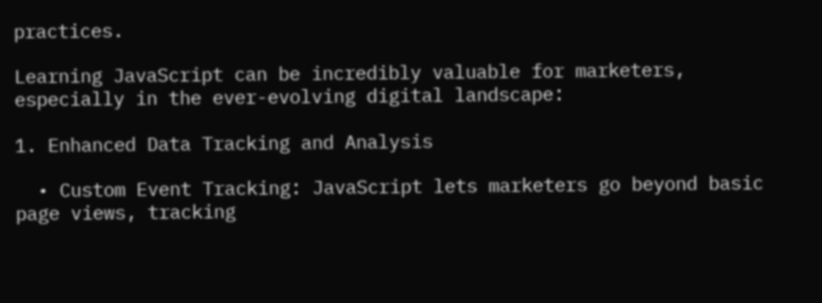practices.

Learning JavaScript can be incredibly valuable for marketers, especially in the ever-evolving digital landscape:

1. Enhanced Data Tracking and Analysis

  • Custom Event Tracking: JavaScript lets marketers go beyond basic page views, tracking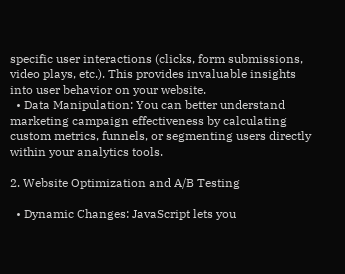specific user interactions (clicks, form submissions, video plays, etc.). This provides invaluable insights into user behavior on your website.
  • Data Manipulation: You can better understand marketing campaign effectiveness by calculating custom metrics, funnels, or segmenting users directly within your analytics tools.

2. Website Optimization and A/B Testing

  • Dynamic Changes: JavaScript lets you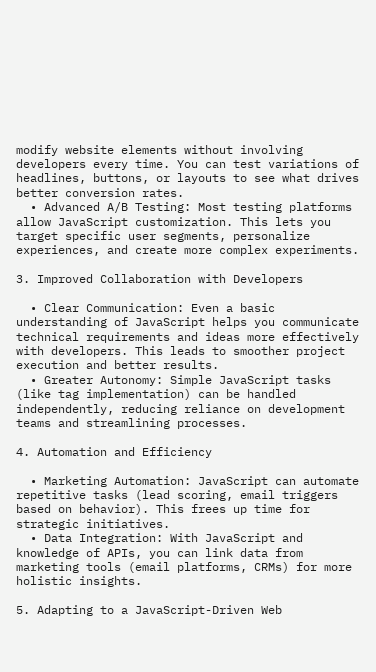modify website elements without involving developers every time. You can test variations of headlines, buttons, or layouts to see what drives better conversion rates.
  • Advanced A/B Testing: Most testing platforms allow JavaScript customization. This lets you target specific user segments, personalize experiences, and create more complex experiments.

3. Improved Collaboration with Developers

  • Clear Communication: Even a basic understanding of JavaScript helps you communicate technical requirements and ideas more effectively with developers. This leads to smoother project execution and better results.
  • Greater Autonomy: Simple JavaScript tasks (like tag implementation) can be handled independently, reducing reliance on development teams and streamlining processes.

4. Automation and Efficiency

  • Marketing Automation: JavaScript can automate repetitive tasks (lead scoring, email triggers based on behavior). This frees up time for strategic initiatives.
  • Data Integration: With JavaScript and knowledge of APIs, you can link data from marketing tools (email platforms, CRMs) for more holistic insights.

5. Adapting to a JavaScript-Driven Web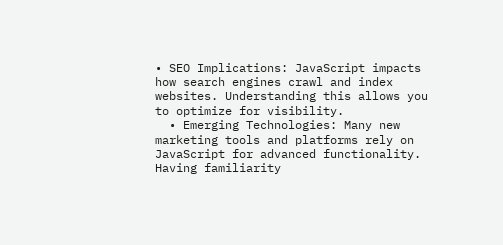• SEO Implications: JavaScript impacts how search engines crawl and index websites. Understanding this allows you to optimize for visibility.
  • Emerging Technologies: Many new marketing tools and platforms rely on JavaScript for advanced functionality. Having familiarity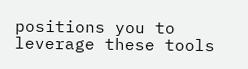positions you to leverage these tools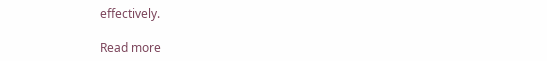effectively.

Read more